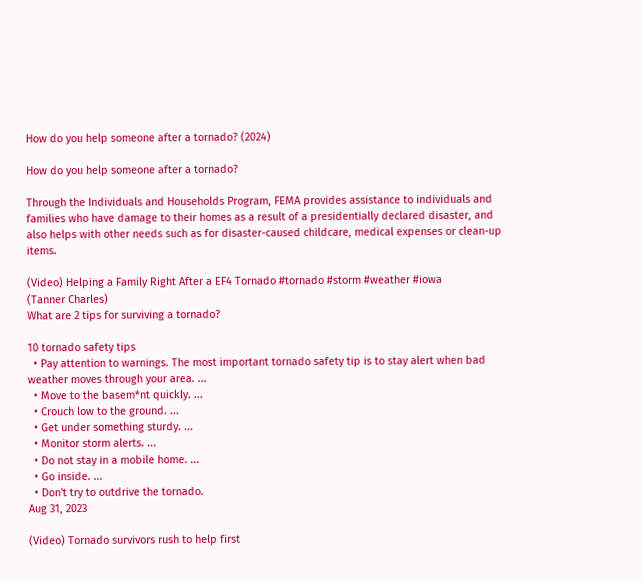How do you help someone after a tornado? (2024)

How do you help someone after a tornado?

Through the Individuals and Households Program, FEMA provides assistance to individuals and families who have damage to their homes as a result of a presidentially declared disaster, and also helps with other needs such as for disaster-caused childcare, medical expenses or clean-up items.

(Video) Helping a Family Right After a EF4 Tornado #tornado #storm #weather #iowa
(Tanner Charles)
What are 2 tips for surviving a tornado?

10 tornado safety tips
  • Pay attention to warnings. The most important tornado safety tip is to stay alert when bad weather moves through your area. ...
  • Move to the basem*nt quickly. ...
  • Crouch low to the ground. ...
  • Get under something sturdy. ...
  • Monitor storm alerts. ...
  • Do not stay in a mobile home. ...
  • Go inside. ...
  • Don't try to outdrive the tornado.
Aug 31, 2023

(Video) Tornado survivors rush to help first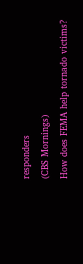responders
(CBS Mornings)
How does FEMA help tornado victims?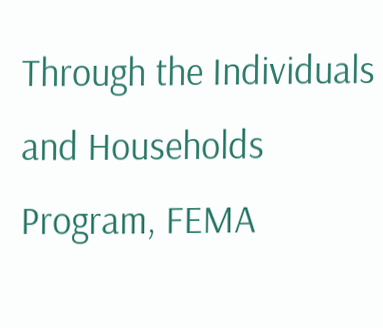Through the Individuals and Households Program, FEMA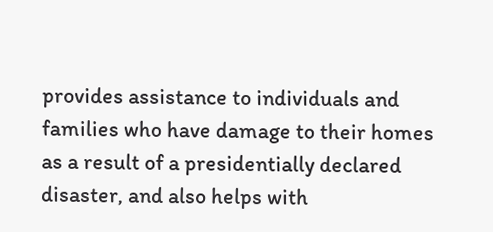provides assistance to individuals and families who have damage to their homes as a result of a presidentially declared disaster, and also helps with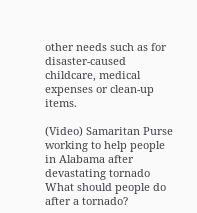other needs such as for disaster-caused childcare, medical expenses or clean-up items.

(Video) Samaritan Purse working to help people in Alabama after devastating tornado
What should people do after a tornado?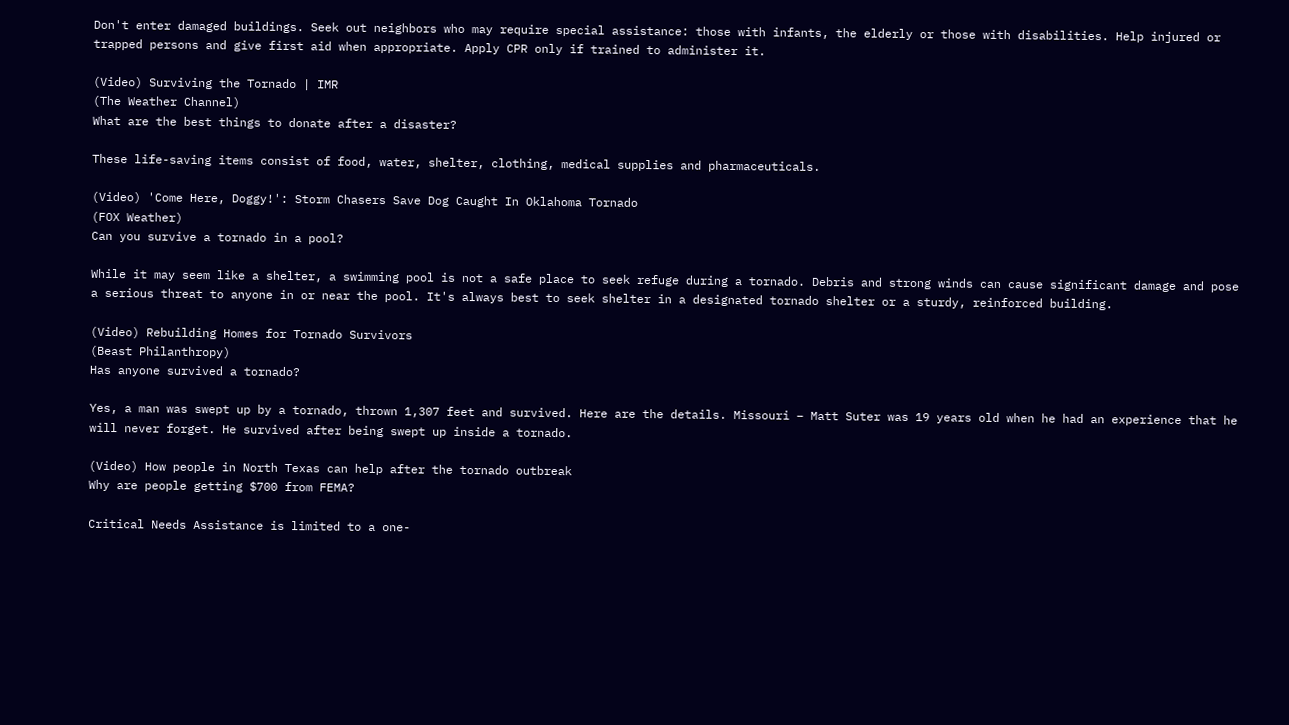Don't enter damaged buildings. Seek out neighbors who may require special assistance: those with infants, the elderly or those with disabilities. Help injured or trapped persons and give first aid when appropriate. Apply CPR only if trained to administer it.

(Video) Surviving the Tornado | IMR
(The Weather Channel)
What are the best things to donate after a disaster?

These life-saving items consist of food, water, shelter, clothing, medical supplies and pharmaceuticals.

(Video) 'Come Here, Doggy!': Storm Chasers Save Dog Caught In Oklahoma Tornado
(FOX Weather)
Can you survive a tornado in a pool?

While it may seem like a shelter, a swimming pool is not a safe place to seek refuge during a tornado. Debris and strong winds can cause significant damage and pose a serious threat to anyone in or near the pool. It's always best to seek shelter in a designated tornado shelter or a sturdy, reinforced building.

(Video) Rebuilding Homes for Tornado Survivors
(Beast Philanthropy)
Has anyone survived a tornado?

Yes, a man was swept up by a tornado, thrown 1,307 feet and survived. Here are the details. Missouri – Matt Suter was 19 years old when he had an experience that he will never forget. He survived after being swept up inside a tornado.

(Video) How people in North Texas can help after the tornado outbreak
Why are people getting $700 from FEMA?

Critical Needs Assistance is limited to a one-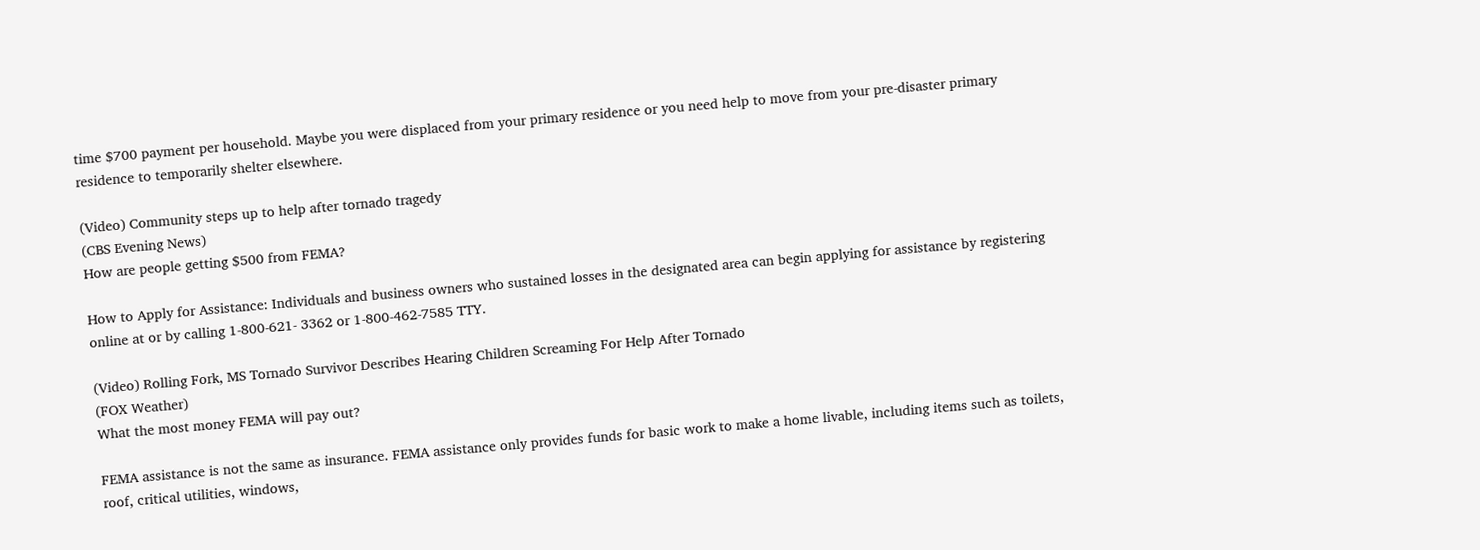time $700 payment per household. Maybe you were displaced from your primary residence or you need help to move from your pre-disaster primary residence to temporarily shelter elsewhere.

(Video) Community steps up to help after tornado tragedy
(CBS Evening News)
How are people getting $500 from FEMA?

How to Apply for Assistance: Individuals and business owners who sustained losses in the designated area can begin applying for assistance by registering online at or by calling 1-800-621- 3362 or 1-800-462-7585 TTY.

(Video) Rolling Fork, MS Tornado Survivor Describes Hearing Children Screaming For Help After Tornado
(FOX Weather)
What the most money FEMA will pay out?

FEMA assistance is not the same as insurance. FEMA assistance only provides funds for basic work to make a home livable, including items such as toilets, roof, critical utilities, windows,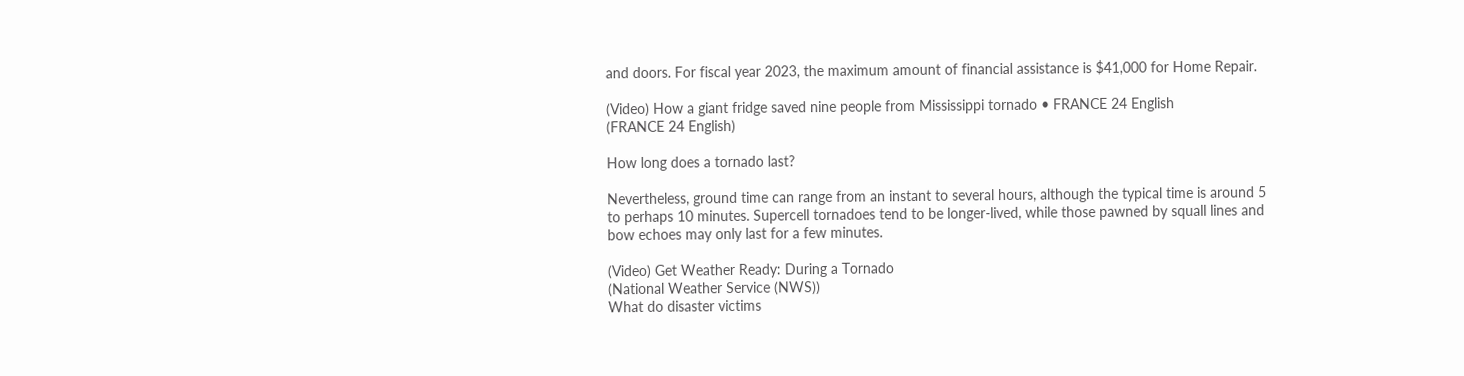and doors. For fiscal year 2023, the maximum amount of financial assistance is $41,000 for Home Repair.

(Video) How a giant fridge saved nine people from Mississippi tornado • FRANCE 24 English
(FRANCE 24 English)

How long does a tornado last?

Nevertheless, ground time can range from an instant to several hours, although the typical time is around 5 to perhaps 10 minutes. Supercell tornadoes tend to be longer-lived, while those pawned by squall lines and bow echoes may only last for a few minutes.

(Video) Get Weather Ready: During a Tornado
(National Weather Service (NWS))
What do disaster victims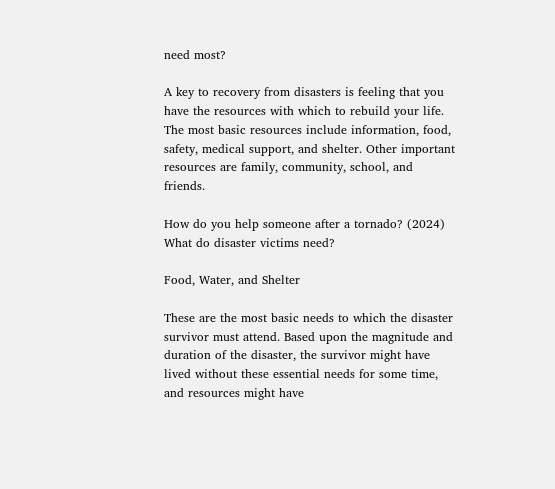need most?

A key to recovery from disasters is feeling that you have the resources with which to rebuild your life. The most basic resources include information, food, safety, medical support, and shelter. Other important resources are family, community, school, and friends.

How do you help someone after a tornado? (2024)
What do disaster victims need?

Food, Water, and Shelter

These are the most basic needs to which the disaster survivor must attend. Based upon the magnitude and duration of the disaster, the survivor might have lived without these essential needs for some time, and resources might have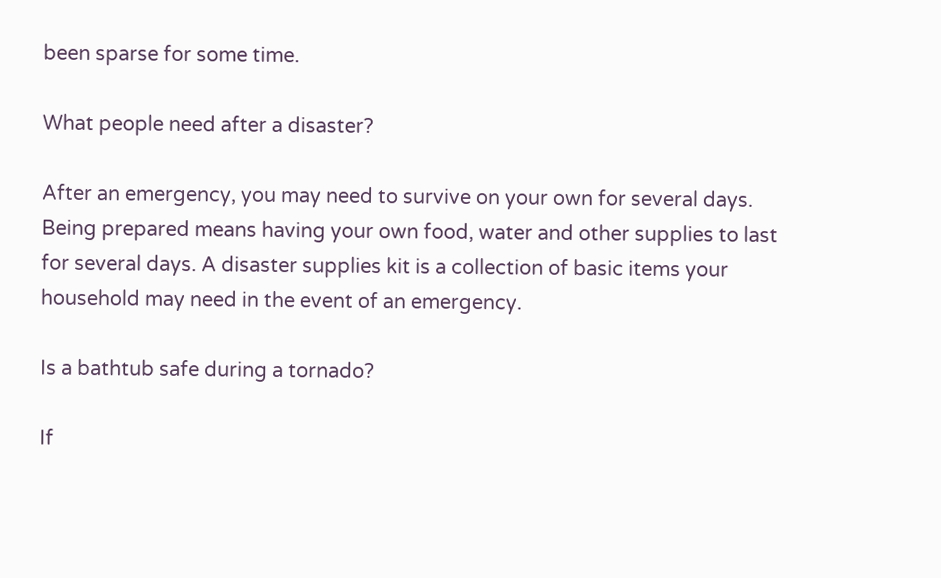been sparse for some time.

What people need after a disaster?

After an emergency, you may need to survive on your own for several days. Being prepared means having your own food, water and other supplies to last for several days. A disaster supplies kit is a collection of basic items your household may need in the event of an emergency.

Is a bathtub safe during a tornado?

If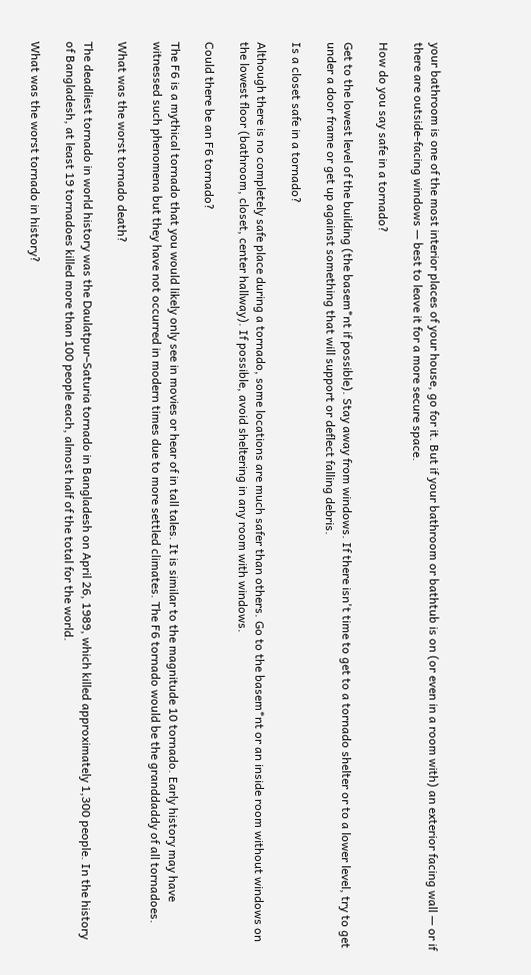your bathroom is one of the most interior places of your house, go for it. But if your bathroom or bathtub is on (or even in a room with) an exterior facing wall — or if there are outside-facing windows — best to leave it for a more secure space.

How do you say safe in a tornado?

Get to the lowest level of the building (the basem*nt if possible). Stay away from windows. If there isn't time to get to a tornado shelter or to a lower level, try to get under a door frame or get up against something that will support or deflect falling debris.

Is a closet safe in a tornado?

Although there is no completely safe place during a tornado, some locations are much safer than others. Go to the basem*nt or an inside room without windows on the lowest floor (bathroom, closet, center hallway). If possible, avoid sheltering in any room with windows.

Could there be an F6 tornado?

The F6 is a mythical tornado that you would likely only see in movies or hear of in tall tales. It is similar to the magnitude 10 tornado. Early history may have witnessed such phenomena but they have not occurred in modern times due to more settled climates. The F6 tornado would be the granddaddy of all tornadoes.

What was the worst tornado death?

The deadliest tornado in world history was the Daulatpur–Saturia tornado in Bangladesh on April 26, 1989, which killed approximately 1,300 people. In the history of Bangladesh, at least 19 tornadoes killed more than 100 people each, almost half of the total for the world.

What was the worst tornado in history?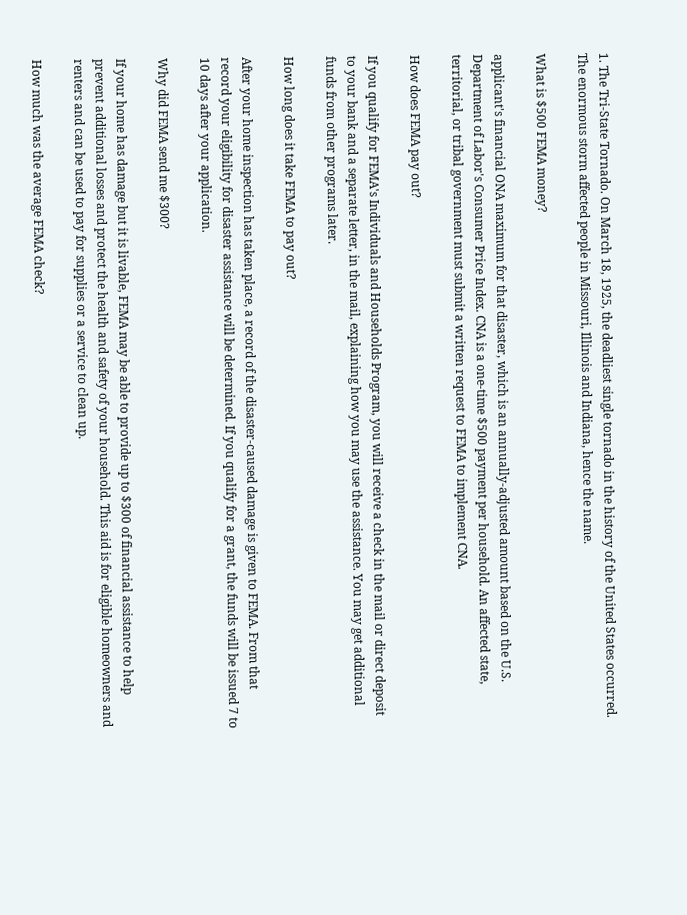1. The Tri-State Tornado. On March 18, 1925, the deadliest single tornado in the history of the United States occurred. The enormous storm affected people in Missouri, Illinois and Indiana, hence the name.

What is $500 FEMA money?

applicant's financial ONA maximum for that disaster, which is an annually-adjusted amount based on the U.S. Department of Labor's Consumer Price Index. CNA is a one-time $500 payment per household. An affected state, territorial, or tribal government must submit a written request to FEMA to implement CNA.

How does FEMA pay out?

If you qualify for FEMA's Individuals and Households Program, you will receive a check in the mail or direct deposit to your bank and a separate letter, in the mail, explaining how you may use the assistance. You may get additional funds from other programs later.

How long does it take FEMA to pay out?

After your home inspection has taken place, a record of the disaster-caused damage is given to FEMA. From that record your eligibility for disaster assistance will be determined. If you qualify for a grant, the funds will be issued 7 to 10 days after your application.

Why did FEMA send me $300?

If your home has damage but it is livable, FEMA may be able to provide up to $300 of financial assistance to help prevent additional losses and protect the health and safety of your household. This aid is for eligible homeowners and renters and can be used to pay for supplies or a service to clean up.

How much was the average FEMA check?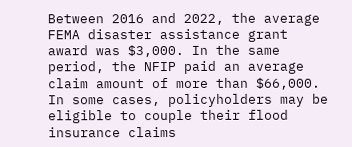Between 2016 and 2022, the average FEMA disaster assistance grant award was $3,000. In the same period, the NFIP paid an average claim amount of more than $66,000. In some cases, policyholders may be eligible to couple their flood insurance claims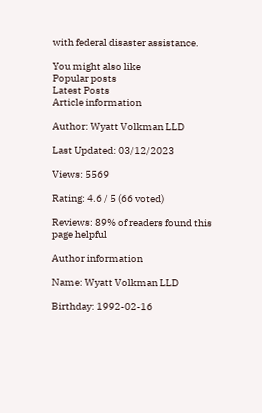with federal disaster assistance.

You might also like
Popular posts
Latest Posts
Article information

Author: Wyatt Volkman LLD

Last Updated: 03/12/2023

Views: 5569

Rating: 4.6 / 5 (66 voted)

Reviews: 89% of readers found this page helpful

Author information

Name: Wyatt Volkman LLD

Birthday: 1992-02-16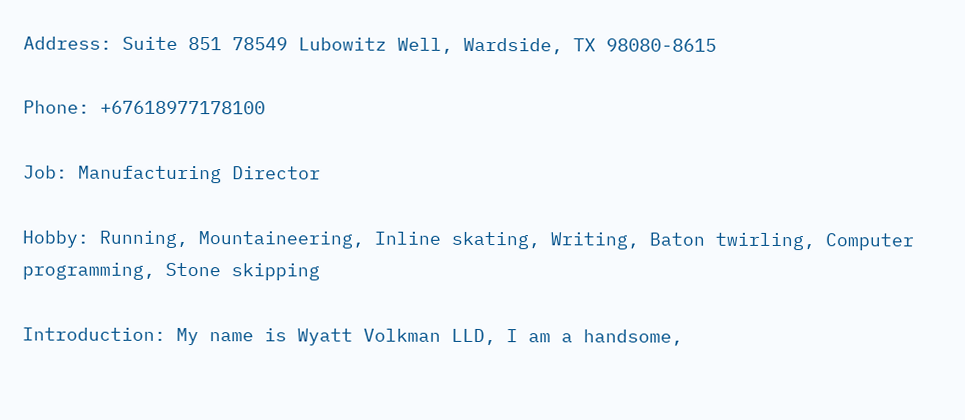Address: Suite 851 78549 Lubowitz Well, Wardside, TX 98080-8615

Phone: +67618977178100

Job: Manufacturing Director

Hobby: Running, Mountaineering, Inline skating, Writing, Baton twirling, Computer programming, Stone skipping

Introduction: My name is Wyatt Volkman LLD, I am a handsome,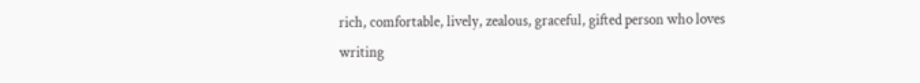rich, comfortable, lively, zealous, graceful, gifted person who loves writing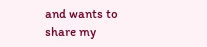and wants to share my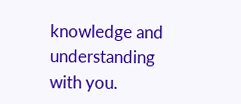knowledge and understanding with you.